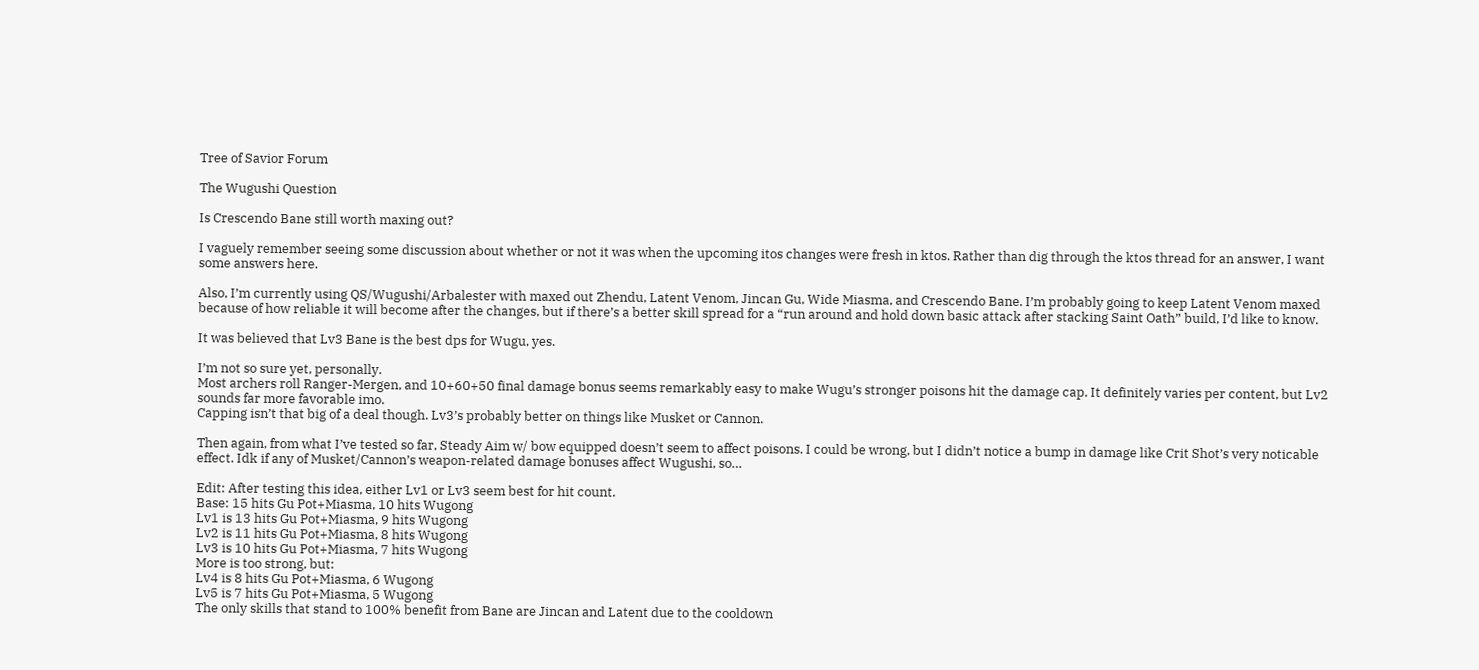Tree of Savior Forum

The Wugushi Question

Is Crescendo Bane still worth maxing out?

I vaguely remember seeing some discussion about whether or not it was when the upcoming itos changes were fresh in ktos. Rather than dig through the ktos thread for an answer, I want some answers here.

Also, I’m currently using QS/Wugushi/Arbalester with maxed out Zhendu, Latent Venom, Jincan Gu, Wide Miasma, and Crescendo Bane. I’m probably going to keep Latent Venom maxed because of how reliable it will become after the changes, but if there’s a better skill spread for a “run around and hold down basic attack after stacking Saint Oath” build, I’d like to know.

It was believed that Lv3 Bane is the best dps for Wugu, yes.

I’m not so sure yet, personally.
Most archers roll Ranger-Mergen, and 10+60+50 final damage bonus seems remarkably easy to make Wugu’s stronger poisons hit the damage cap. It definitely varies per content, but Lv2 sounds far more favorable imo.
Capping isn’t that big of a deal though. Lv3’s probably better on things like Musket or Cannon.

Then again, from what I’ve tested so far, Steady Aim w/ bow equipped doesn’t seem to affect poisons. I could be wrong, but I didn’t notice a bump in damage like Crit Shot’s very noticable effect. Idk if any of Musket/Cannon’s weapon-related damage bonuses affect Wugushi, so…

Edit: After testing this idea, either Lv1 or Lv3 seem best for hit count.
Base: 15 hits Gu Pot+Miasma, 10 hits Wugong
Lv1 is 13 hits Gu Pot+Miasma, 9 hits Wugong
Lv2 is 11 hits Gu Pot+Miasma, 8 hits Wugong
Lv3 is 10 hits Gu Pot+Miasma, 7 hits Wugong
More is too strong, but:
Lv4 is 8 hits Gu Pot+Miasma, 6 Wugong
Lv5 is 7 hits Gu Pot+Miasma, 5 Wugong
The only skills that stand to 100% benefit from Bane are Jincan and Latent due to the cooldown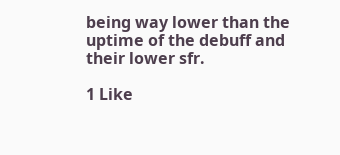being way lower than the uptime of the debuff and their lower sfr.

1 Like